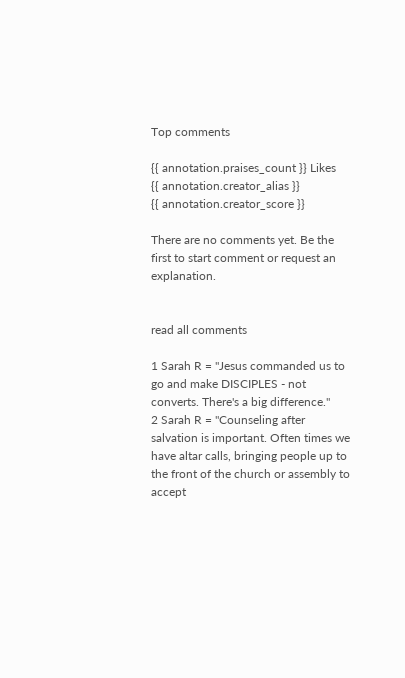Top comments

{{ annotation.praises_count }} Likes
{{ annotation.creator_alias }}
{{ annotation.creator_score }}

There are no comments yet. Be the first to start comment or request an explanation.


read all comments

1 Sarah R = "Jesus commanded us to go and make DISCIPLES - not converts. There's a big difference."
2 Sarah R = "Counseling after salvation is important. Often times we have altar calls, bringing people up to the front of the church or assembly to accept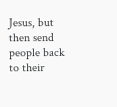Jesus, but then send people back to their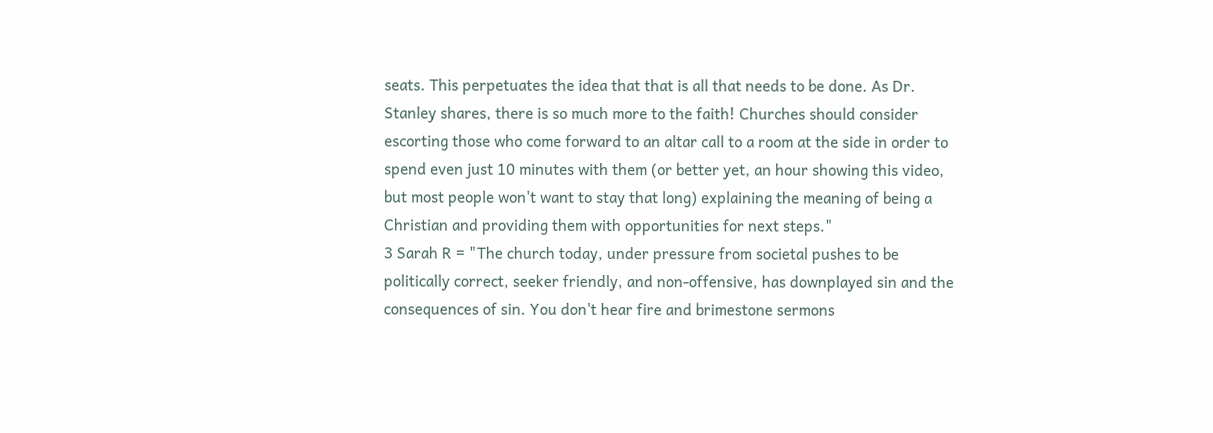seats. This perpetuates the idea that that is all that needs to be done. As Dr. Stanley shares, there is so much more to the faith! Churches should consider escorting those who come forward to an altar call to a room at the side in order to spend even just 10 minutes with them (or better yet, an hour showing this video, but most people won't want to stay that long) explaining the meaning of being a Christian and providing them with opportunities for next steps."
3 Sarah R = "The church today, under pressure from societal pushes to be politically correct, seeker friendly, and non-offensive, has downplayed sin and the consequences of sin. You don't hear fire and brimestone sermons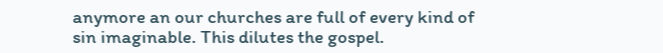anymore an our churches are full of every kind of sin imaginable. This dilutes the gospel.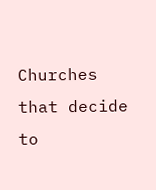Churches that decide to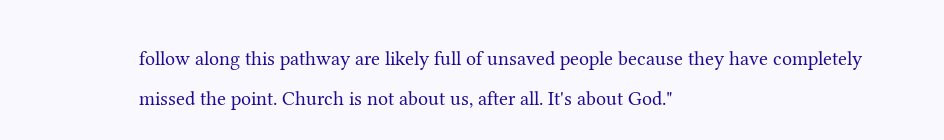follow along this pathway are likely full of unsaved people because they have completely missed the point. Church is not about us, after all. It's about God."